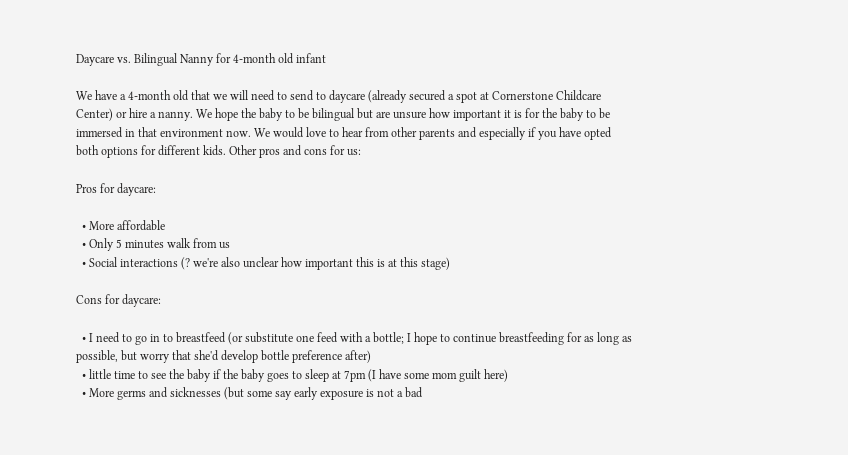Daycare vs. Bilingual Nanny for 4-month old infant

We have a 4-month old that we will need to send to daycare (already secured a spot at Cornerstone Childcare Center) or hire a nanny. We hope the baby to be bilingual but are unsure how important it is for the baby to be immersed in that environment now. We would love to hear from other parents and especially if you have opted both options for different kids. Other pros and cons for us:

Pros for daycare:

  • More affordable
  • Only 5 minutes walk from us
  • Social interactions (? we're also unclear how important this is at this stage)

Cons for daycare:

  • I need to go in to breastfeed (or substitute one feed with a bottle; I hope to continue breastfeeding for as long as possible, but worry that she'd develop bottle preference after)
  • little time to see the baby if the baby goes to sleep at 7pm (I have some mom guilt here)
  • More germs and sicknesses (but some say early exposure is not a bad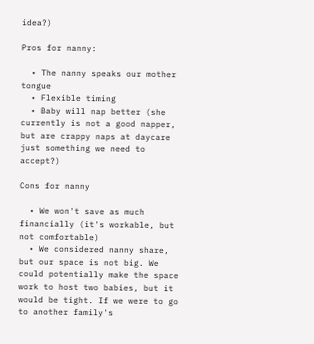idea?)

Pros for nanny:

  • The nanny speaks our mother tongue
  • Flexible timing
  • Baby will nap better (she currently is not a good napper, but are crappy naps at daycare just something we need to accept?)

Cons for nanny

  • We won't save as much financially (it's workable, but not comfortable)
  • We considered nanny share, but our space is not big. We could potentially make the space work to host two babies, but it would be tight. If we were to go to another family's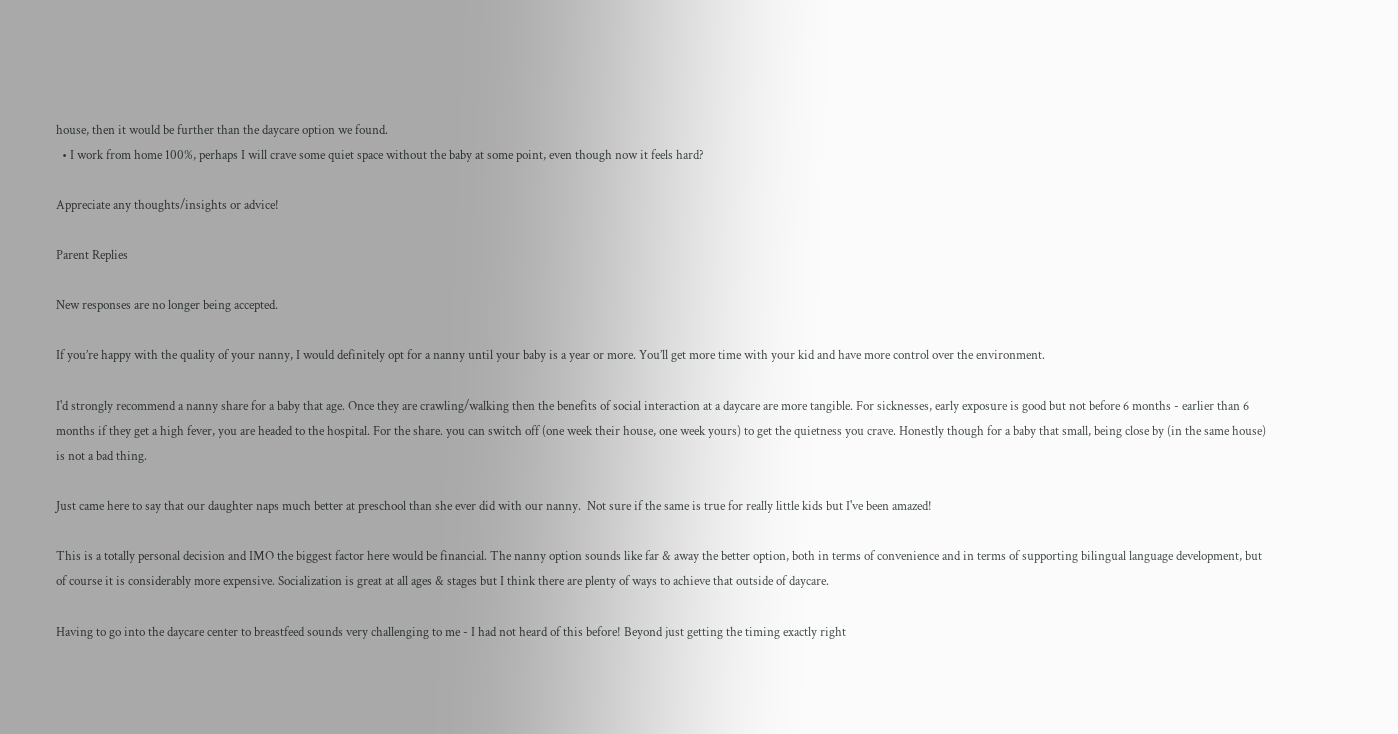house, then it would be further than the daycare option we found.
  • I work from home 100%, perhaps I will crave some quiet space without the baby at some point, even though now it feels hard?

Appreciate any thoughts/insights or advice!

Parent Replies

New responses are no longer being accepted.

If you’re happy with the quality of your nanny, I would definitely opt for a nanny until your baby is a year or more. You’ll get more time with your kid and have more control over the environment.

I'd strongly recommend a nanny share for a baby that age. Once they are crawling/walking then the benefits of social interaction at a daycare are more tangible. For sicknesses, early exposure is good but not before 6 months - earlier than 6 months if they get a high fever, you are headed to the hospital. For the share. you can switch off (one week their house, one week yours) to get the quietness you crave. Honestly though for a baby that small, being close by (in the same house) is not a bad thing.

Just came here to say that our daughter naps much better at preschool than she ever did with our nanny.  Not sure if the same is true for really little kids but I've been amazed!

This is a totally personal decision and IMO the biggest factor here would be financial. The nanny option sounds like far & away the better option, both in terms of convenience and in terms of supporting bilingual language development, but of course it is considerably more expensive. Socialization is great at all ages & stages but I think there are plenty of ways to achieve that outside of daycare.

Having to go into the daycare center to breastfeed sounds very challenging to me - I had not heard of this before! Beyond just getting the timing exactly right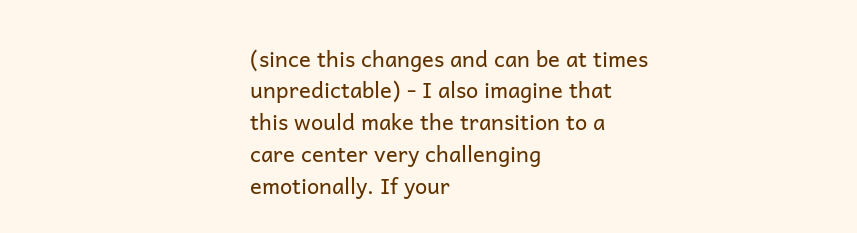(since this changes and can be at times unpredictable) - I also imagine that this would make the transition to a care center very challenging emotionally. If your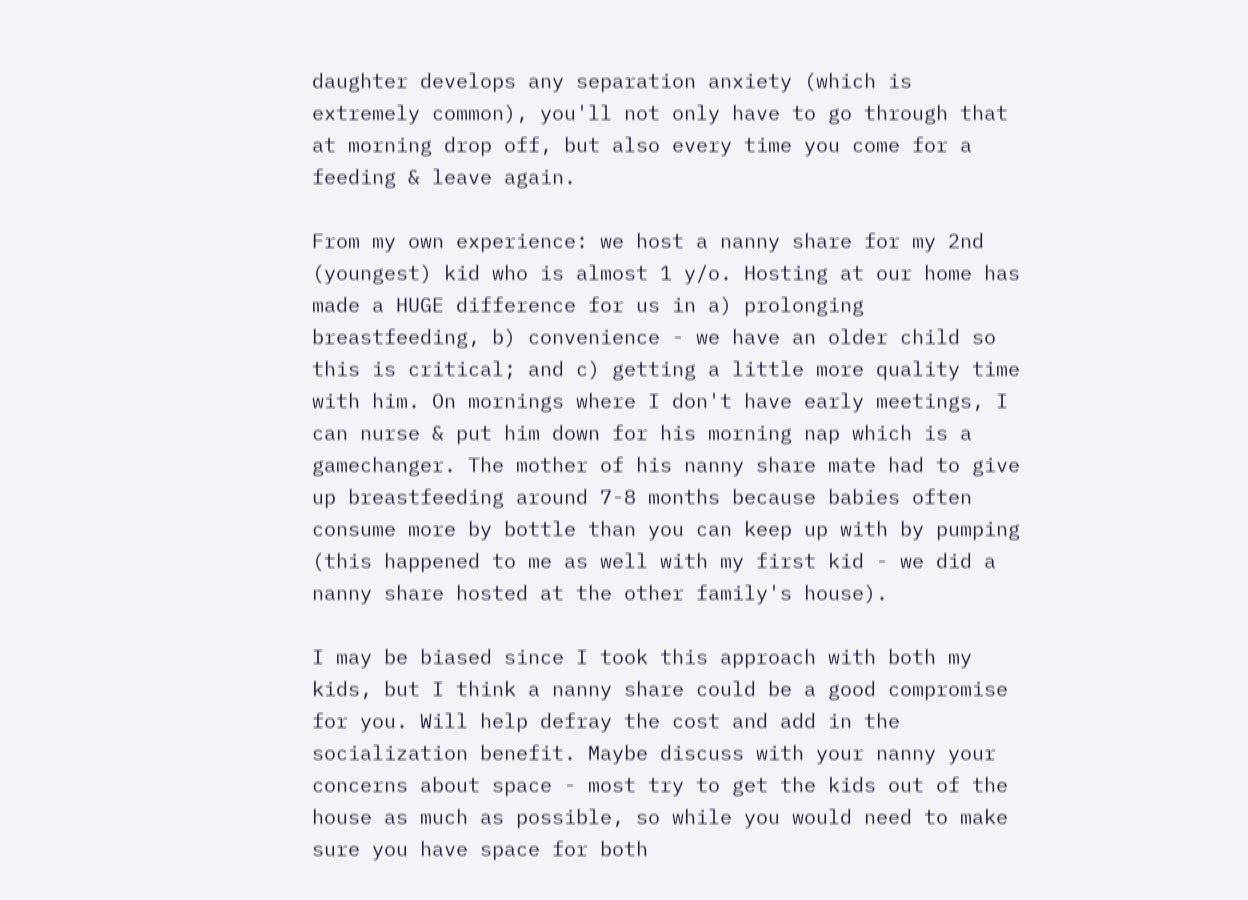daughter develops any separation anxiety (which is extremely common), you'll not only have to go through that at morning drop off, but also every time you come for a feeding & leave again.

From my own experience: we host a nanny share for my 2nd (youngest) kid who is almost 1 y/o. Hosting at our home has made a HUGE difference for us in a) prolonging breastfeeding, b) convenience - we have an older child so this is critical; and c) getting a little more quality time with him. On mornings where I don't have early meetings, I can nurse & put him down for his morning nap which is a gamechanger. The mother of his nanny share mate had to give up breastfeeding around 7-8 months because babies often consume more by bottle than you can keep up with by pumping (this happened to me as well with my first kid - we did a nanny share hosted at the other family's house).

I may be biased since I took this approach with both my kids, but I think a nanny share could be a good compromise for you. Will help defray the cost and add in the socialization benefit. Maybe discuss with your nanny your concerns about space - most try to get the kids out of the house as much as possible, so while you would need to make sure you have space for both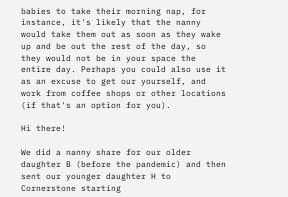babies to take their morning nap, for instance, it's likely that the nanny would take them out as soon as they wake up and be out the rest of the day, so they would not be in your space the entire day. Perhaps you could also use it as an excuse to get our yourself, and work from coffee shops or other locations (if that's an option for you).

Hi there!

We did a nanny share for our older daughter B (before the pandemic) and then sent our younger daughter H to Cornerstone starting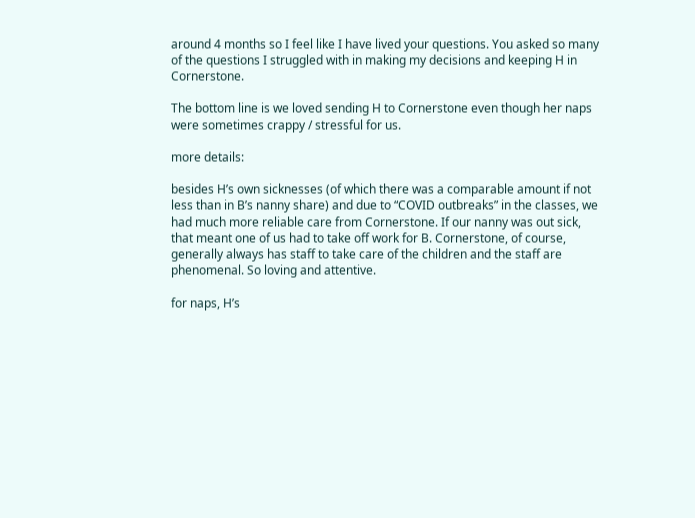around 4 months so I feel like I have lived your questions. You asked so many of the questions I struggled with in making my decisions and keeping H in Cornerstone.

The bottom line is we loved sending H to Cornerstone even though her naps were sometimes crappy / stressful for us.

more details:

besides H’s own sicknesses (of which there was a comparable amount if not less than in B’s nanny share) and due to “COVID outbreaks” in the classes, we had much more reliable care from Cornerstone. If our nanny was out sick, that meant one of us had to take off work for B. Cornerstone, of course, generally always has staff to take care of the children and the staff are phenomenal. So loving and attentive.

for naps, H’s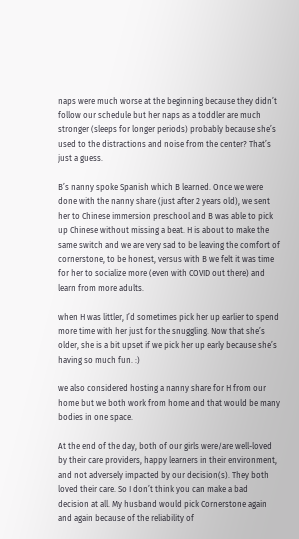naps were much worse at the beginning because they didn’t follow our schedule but her naps as a toddler are much stronger (sleeps for longer periods) probably because she’s used to the distractions and noise from the center? That’s just a guess.

B’s nanny spoke Spanish which B learned. Once we were done with the nanny share (just after 2 years old), we sent her to Chinese immersion preschool and B was able to pick up Chinese without missing a beat. H is about to make the same switch and we are very sad to be leaving the comfort of cornerstone, to be honest, versus with B we felt it was time for her to socialize more (even with COVID out there) and learn from more adults.

when H was littler, I’d sometimes pick her up earlier to spend more time with her just for the snuggling. Now that she’s older, she is a bit upset if we pick her up early because she’s having so much fun. :)

we also considered hosting a nanny share for H from our home but we both work from home and that would be many bodies in one space.

At the end of the day, both of our girls were/are well-loved by their care providers, happy learners in their environment, and not adversely impacted by our decision(s). They both loved their care. So I don’t think you can make a bad decision at all. My husband would pick Cornerstone again and again because of the reliability of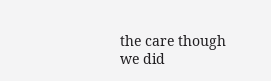the care though we did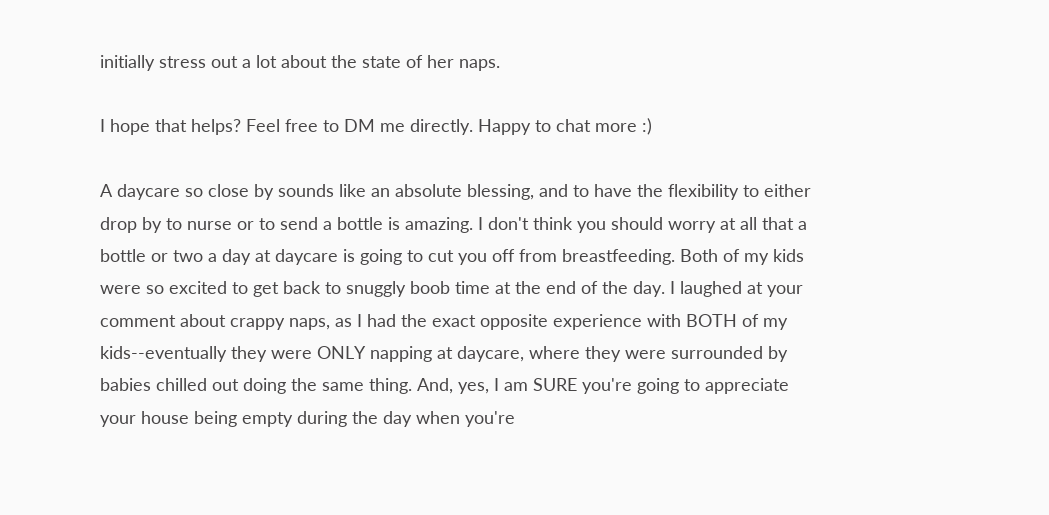initially stress out a lot about the state of her naps.

I hope that helps? Feel free to DM me directly. Happy to chat more :)

A daycare so close by sounds like an absolute blessing, and to have the flexibility to either drop by to nurse or to send a bottle is amazing. I don't think you should worry at all that a bottle or two a day at daycare is going to cut you off from breastfeeding. Both of my kids were so excited to get back to snuggly boob time at the end of the day. I laughed at your comment about crappy naps, as I had the exact opposite experience with BOTH of my kids--eventually they were ONLY napping at daycare, where they were surrounded by babies chilled out doing the same thing. And, yes, I am SURE you're going to appreciate your house being empty during the day when you're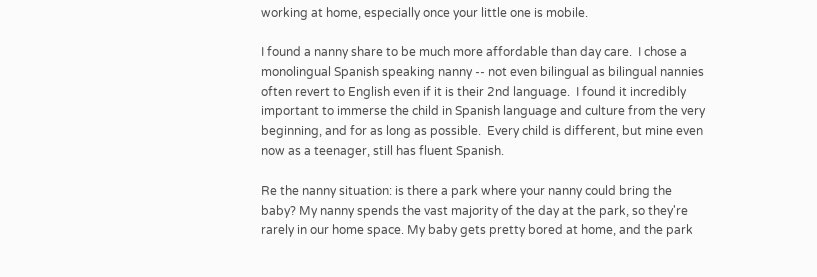working at home, especially once your little one is mobile.

I found a nanny share to be much more affordable than day care.  I chose a monolingual Spanish speaking nanny -- not even bilingual as bilingual nannies often revert to English even if it is their 2nd language.  I found it incredibly important to immerse the child in Spanish language and culture from the very beginning, and for as long as possible.  Every child is different, but mine even now as a teenager, still has fluent Spanish.

Re the nanny situation: is there a park where your nanny could bring the baby? My nanny spends the vast majority of the day at the park, so they're rarely in our home space. My baby gets pretty bored at home, and the park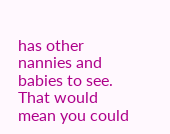has other nannies and babies to see. That would mean you could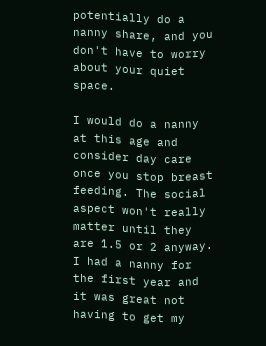potentially do a nanny share, and you don't have to worry about your quiet space.

I would do a nanny at this age and consider day care once you stop breast feeding. The social aspect won't really matter until they are 1.5 or 2 anyway. I had a nanny for the first year and it was great not having to get my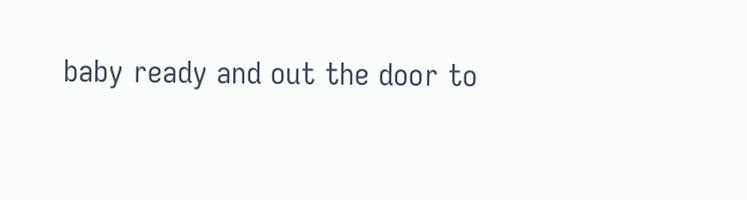baby ready and out the door to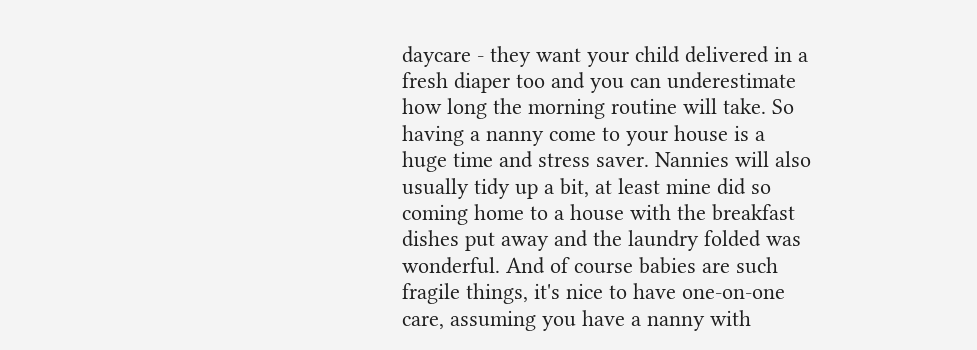daycare - they want your child delivered in a fresh diaper too and you can underestimate how long the morning routine will take. So having a nanny come to your house is a huge time and stress saver. Nannies will also usually tidy up a bit, at least mine did so coming home to a house with the breakfast dishes put away and the laundry folded was wonderful. And of course babies are such fragile things, it's nice to have one-on-one care, assuming you have a nanny with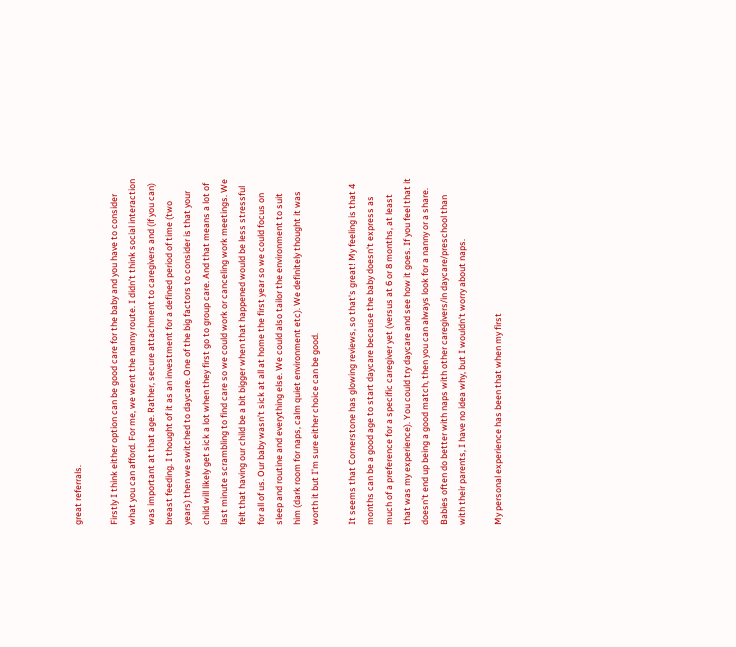great referrals.

Firstly I think either option can be good care for the baby and you have to consider what you can afford. For me, we went the nanny route. I didn’t think social interaction was important at that age. Rather, secure attachment to caregivers and (if you can) breast feeding. I thought of it as an investment for a defined period of time (two years) then we switched to daycare. One of the big factors to consider is that your child will likely get sick a lot when they first go to group care. And that means a lot of last minute scrambling to find care so we could work or canceling work meetings. We felt that having our child be a bit bigger when that happened would be less stressful for all of us. Our baby wasn’t sick at all at home the first year so we could focus on sleep and routine and everything else. We could also tailor the environment to suit him (dark room for naps, calm quiet environment etc). We definitely thought it was worth it but I’m sure either choice can be good.

It seems that Cornerstone has glowing reviews, so that's great! My feeling is that 4 months can be a good age to start daycare because the baby doesn't express as much of a preference for a specific caregiver yet (versus at 6 or 8 months, at least that was my experience). You could try daycare and see how it goes. If you feel that it doesn't end up being a good match, then you can always look for a nanny or a share. Babies often do better with naps with other caregivers/in daycare/preschool than with their parents, I have no idea why, but I wouldn't worry about naps.

My personal experience has been that when my first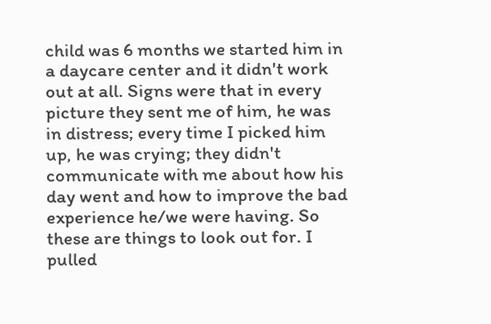child was 6 months we started him in a daycare center and it didn't work out at all. Signs were that in every picture they sent me of him, he was in distress; every time I picked him up, he was crying; they didn't communicate with me about how his day went and how to improve the bad experience he/we were having. So these are things to look out for. I pulled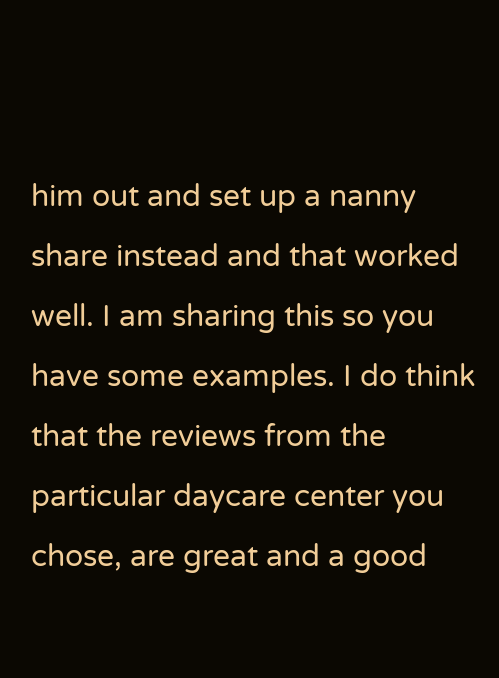him out and set up a nanny share instead and that worked well. I am sharing this so you have some examples. I do think that the reviews from the particular daycare center you chose, are great and a good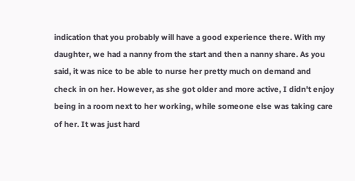indication that you probably will have a good experience there. With my daughter, we had a nanny from the start and then a nanny share. As you said, it was nice to be able to nurse her pretty much on demand and check in on her. However, as she got older and more active, I didn't enjoy being in a room next to her working, while someone else was taking care of her. It was just hard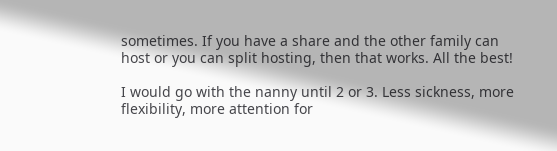sometimes. If you have a share and the other family can host or you can split hosting, then that works. All the best!

I would go with the nanny until 2 or 3. Less sickness, more flexibility, more attention for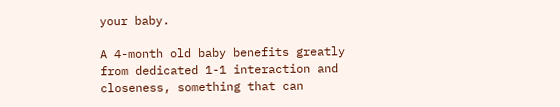your baby.

A 4-month old baby benefits greatly from dedicated 1-1 interaction and closeness, something that can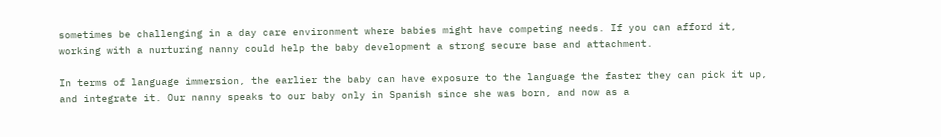sometimes be challenging in a day care environment where babies might have competing needs. If you can afford it, working with a nurturing nanny could help the baby development a strong secure base and attachment.

In terms of language immersion, the earlier the baby can have exposure to the language the faster they can pick it up, and integrate it. Our nanny speaks to our baby only in Spanish since she was born, and now as a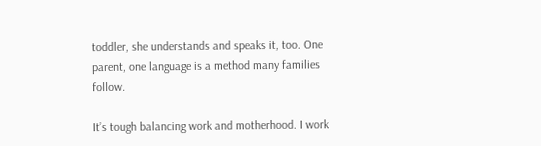toddler, she understands and speaks it, too. One parent, one language is a method many families follow.

It’s tough balancing work and motherhood. I work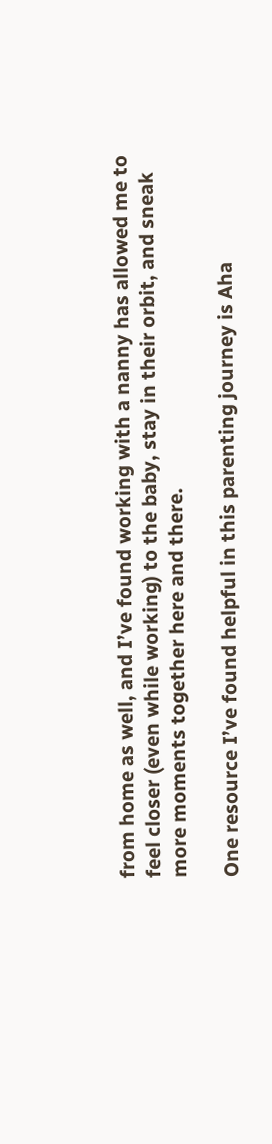from home as well, and I’ve found working with a nanny has allowed me to feel closer (even while working) to the baby, stay in their orbit, and sneak more moments together here and there.

One resource I’ve found helpful in this parenting journey is Aha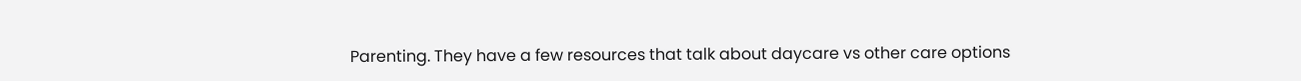Parenting. They have a few resources that talk about daycare vs other care options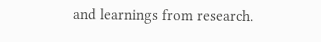and learnings from research.